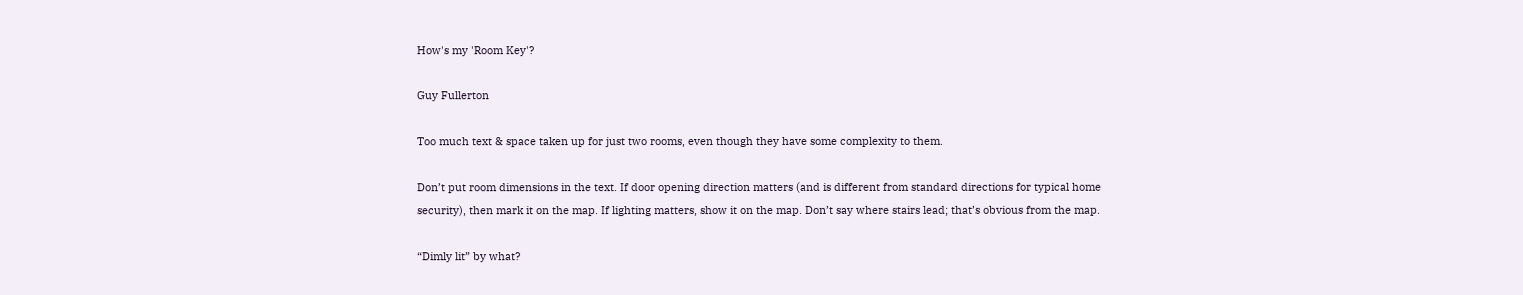How's my 'Room Key'?

Guy Fullerton

Too much text & space taken up for just two rooms, even though they have some complexity to them.

Don’t put room dimensions in the text. If door opening direction matters (and is different from standard directions for typical home security), then mark it on the map. If lighting matters, show it on the map. Don’t say where stairs lead; that’s obvious from the map.

“Dimly lit” by what?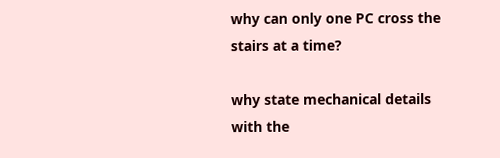why can only one PC cross the stairs at a time?

why state mechanical details with the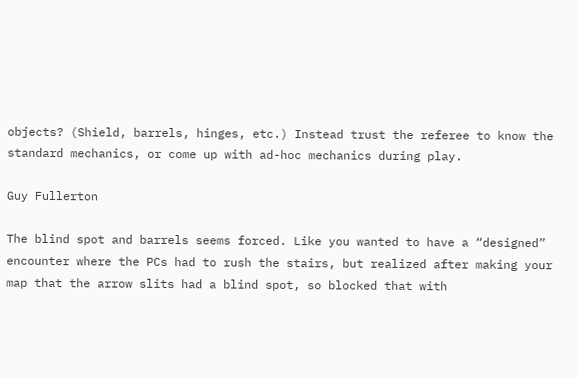objects? (Shield, barrels, hinges, etc.) Instead trust the referee to know the standard mechanics, or come up with ad-hoc mechanics during play.

Guy Fullerton

The blind spot and barrels seems forced. Like you wanted to have a “designed” encounter where the PCs had to rush the stairs, but realized after making your map that the arrow slits had a blind spot, so blocked that with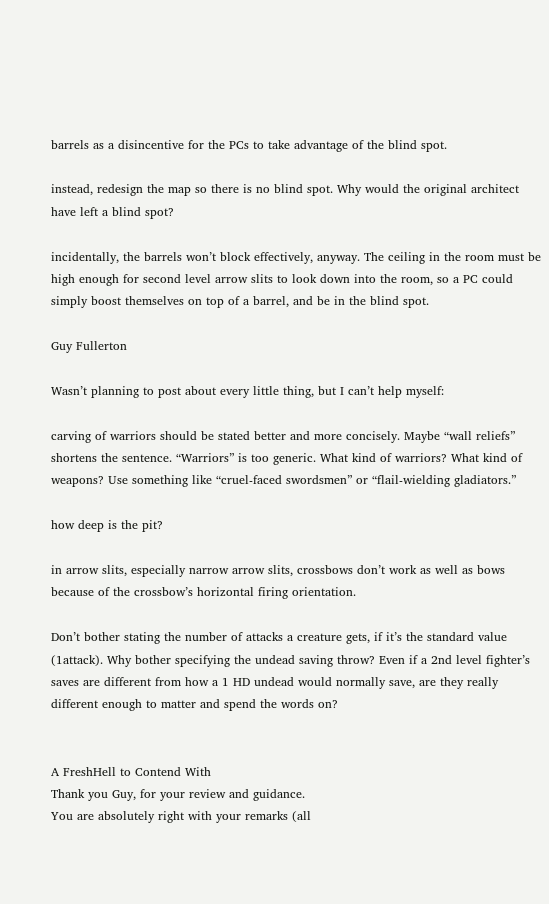barrels as a disincentive for the PCs to take advantage of the blind spot.

instead, redesign the map so there is no blind spot. Why would the original architect have left a blind spot?

incidentally, the barrels won’t block effectively, anyway. The ceiling in the room must be high enough for second level arrow slits to look down into the room, so a PC could simply boost themselves on top of a barrel, and be in the blind spot.

Guy Fullerton

Wasn’t planning to post about every little thing, but I can’t help myself:

carving of warriors should be stated better and more concisely. Maybe “wall reliefs” shortens the sentence. “Warriors” is too generic. What kind of warriors? What kind of weapons? Use something like “cruel-faced swordsmen” or “flail-wielding gladiators.”

how deep is the pit?

in arrow slits, especially narrow arrow slits, crossbows don’t work as well as bows because of the crossbow’s horizontal firing orientation.

Don’t bother stating the number of attacks a creature gets, if it’s the standard value (1attack). Why bother specifying the undead saving throw? Even if a 2nd level fighter’s saves are different from how a 1 HD undead would normally save, are they really different enough to matter and spend the words on?


A FreshHell to Contend With
Thank you Guy, for your review and guidance.
You are absolutely right with your remarks (all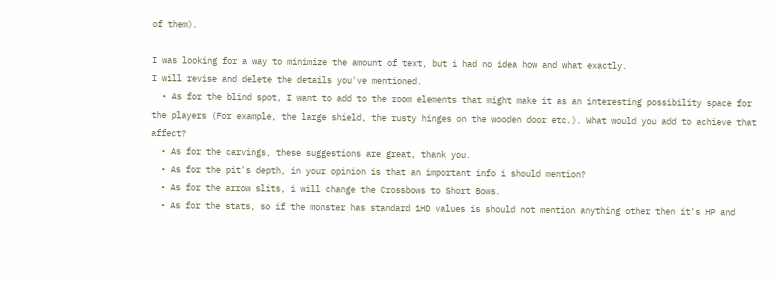of them).

I was looking for a way to minimize the amount of text, but i had no idea how and what exactly.
I will revise and delete the details you've mentioned.
  • As for the blind spot, I want to add to the room elements that might make it as an interesting possibility space for the players (For example, the large shield, the rusty hinges on the wooden door etc.). What would you add to achieve that affect?
  • As for the carvings, these suggestions are great, thank you.
  • As for the pit's depth, in your opinion is that an important info i should mention?
  • As for the arrow slits, i will change the Crossbows to Short Bows.
  • As for the stats, so if the monster has standard 1HD values is should not mention anything other then it's HP and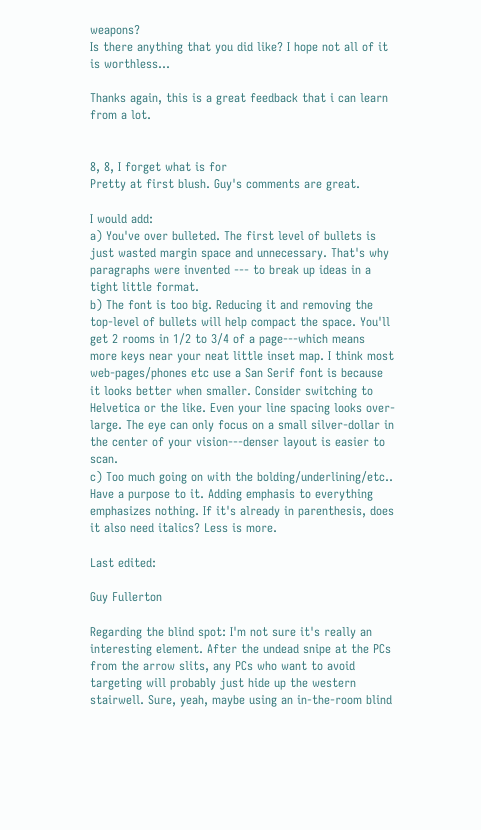weapons?
Is there anything that you did like? I hope not all of it is worthless...

Thanks again, this is a great feedback that i can learn from a lot.


8, 8, I forget what is for
Pretty at first blush. Guy's comments are great.

I would add:
a) You've over bulleted. The first level of bullets is just wasted margin space and unnecessary. That's why paragraphs were invented --- to break up ideas in a tight little format.
b) The font is too big. Reducing it and removing the top-level of bullets will help compact the space. You'll get 2 rooms in 1/2 to 3/4 of a page---which means more keys near your neat little inset map. I think most web-pages/phones etc use a San Serif font is because it looks better when smaller. Consider switching to Helvetica or the like. Even your line spacing looks over-large. The eye can only focus on a small silver-dollar in the center of your vision---denser layout is easier to scan.
c) Too much going on with the bolding/underlining/etc.. Have a purpose to it. Adding emphasis to everything emphasizes nothing. If it's already in parenthesis, does it also need italics? Less is more.

Last edited:

Guy Fullerton

Regarding the blind spot: I'm not sure it's really an interesting element. After the undead snipe at the PCs from the arrow slits, any PCs who want to avoid targeting will probably just hide up the western stairwell. Sure, yeah, maybe using an in-the-room blind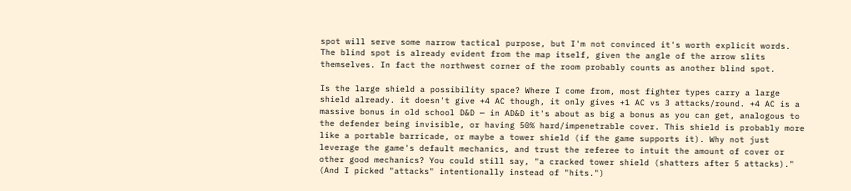spot will serve some narrow tactical purpose, but I'm not convinced it's worth explicit words. The blind spot is already evident from the map itself, given the angle of the arrow slits themselves. In fact the northwest corner of the room probably counts as another blind spot.

Is the large shield a possibility space? Where I come from, most fighter types carry a large shield already. it doesn't give +4 AC though, it only gives +1 AC vs 3 attacks/round. +4 AC is a massive bonus in old school D&D — in AD&D it's about as big a bonus as you can get, analogous to the defender being invisible, or having 50% hard/impenetrable cover. This shield is probably more like a portable barricade, or maybe a tower shield (if the game supports it). Why not just leverage the game's default mechanics, and trust the referee to intuit the amount of cover or other good mechanics? You could still say, "a cracked tower shield (shatters after 5 attacks)." (And I picked "attacks" intentionally instead of "hits.")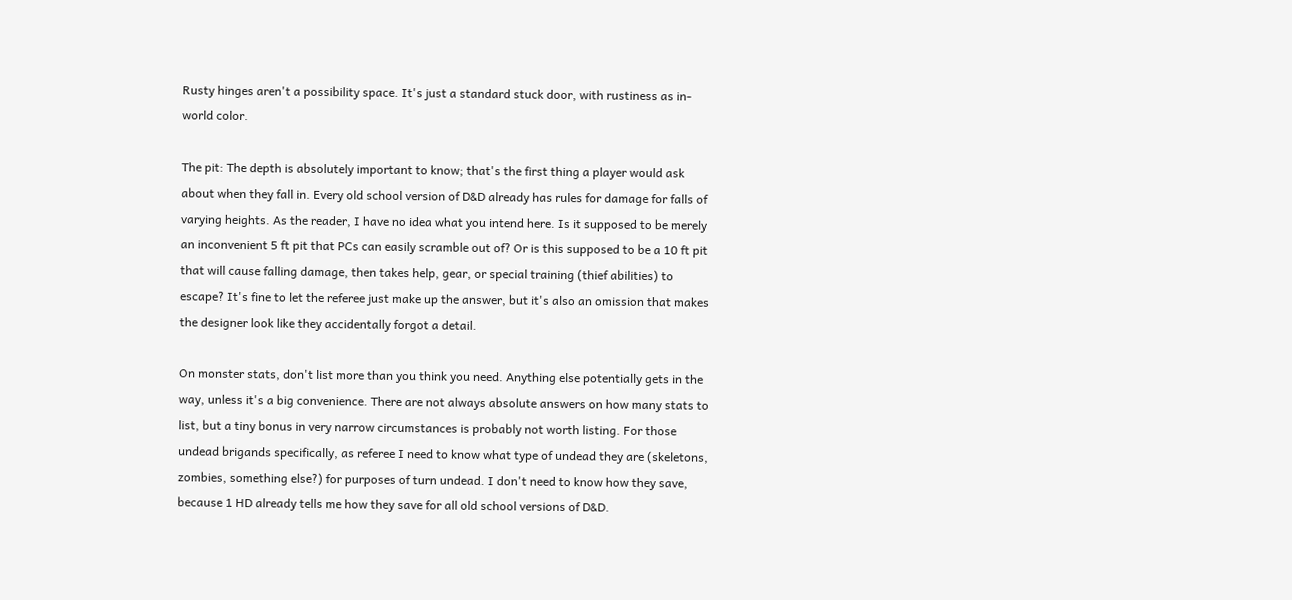Rusty hinges aren't a possibility space. It's just a standard stuck door, with rustiness as in-world color.

The pit: The depth is absolutely important to know; that's the first thing a player would ask about when they fall in. Every old school version of D&D already has rules for damage for falls of varying heights. As the reader, I have no idea what you intend here. Is it supposed to be merely an inconvenient 5 ft pit that PCs can easily scramble out of? Or is this supposed to be a 10 ft pit that will cause falling damage, then takes help, gear, or special training (thief abilities) to escape? It's fine to let the referee just make up the answer, but it's also an omission that makes the designer look like they accidentally forgot a detail.

On monster stats, don't list more than you think you need. Anything else potentially gets in the way, unless it's a big convenience. There are not always absolute answers on how many stats to list, but a tiny bonus in very narrow circumstances is probably not worth listing. For those undead brigands specifically, as referee I need to know what type of undead they are (skeletons, zombies, something else?) for purposes of turn undead. I don't need to know how they save, because 1 HD already tells me how they save for all old school versions of D&D.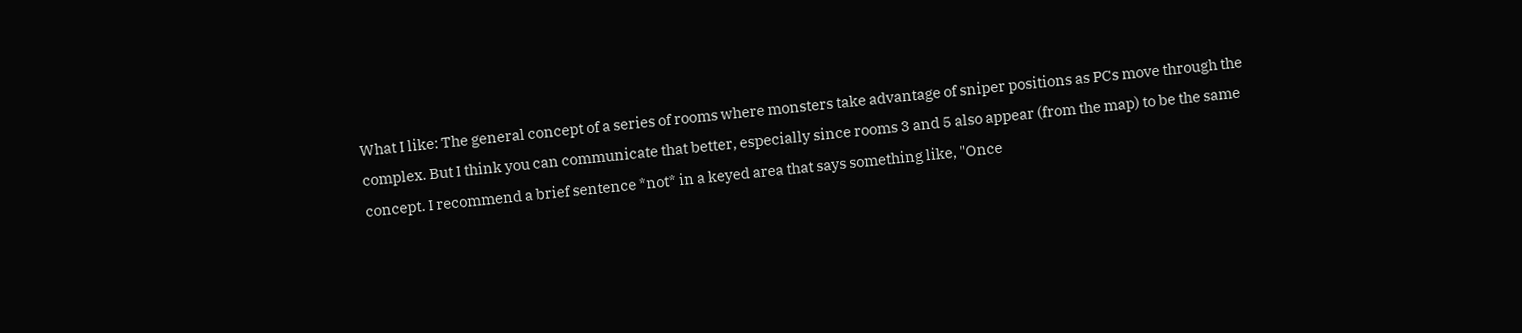What I like: The general concept of a series of rooms where monsters take advantage of sniper positions as PCs move through the complex. But I think you can communicate that better, especially since rooms 3 and 5 also appear (from the map) to be the same concept. I recommend a brief sentence *not* in a keyed area that says something like, "Once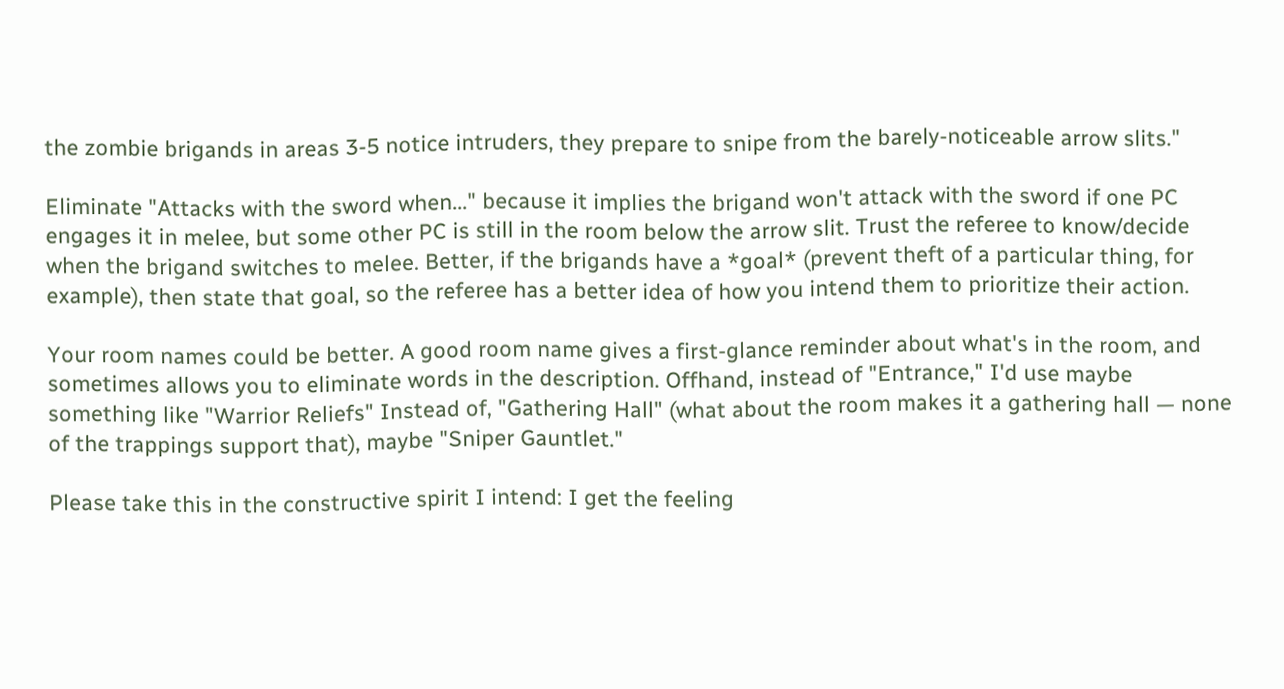the zombie brigands in areas 3-5 notice intruders, they prepare to snipe from the barely-noticeable arrow slits."

Eliminate "Attacks with the sword when..." because it implies the brigand won't attack with the sword if one PC engages it in melee, but some other PC is still in the room below the arrow slit. Trust the referee to know/decide when the brigand switches to melee. Better, if the brigands have a *goal* (prevent theft of a particular thing, for example), then state that goal, so the referee has a better idea of how you intend them to prioritize their action.

Your room names could be better. A good room name gives a first-glance reminder about what's in the room, and sometimes allows you to eliminate words in the description. Offhand, instead of "Entrance," I'd use maybe something like "Warrior Reliefs" Instead of, "Gathering Hall" (what about the room makes it a gathering hall — none of the trappings support that), maybe "Sniper Gauntlet."

Please take this in the constructive spirit I intend: I get the feeling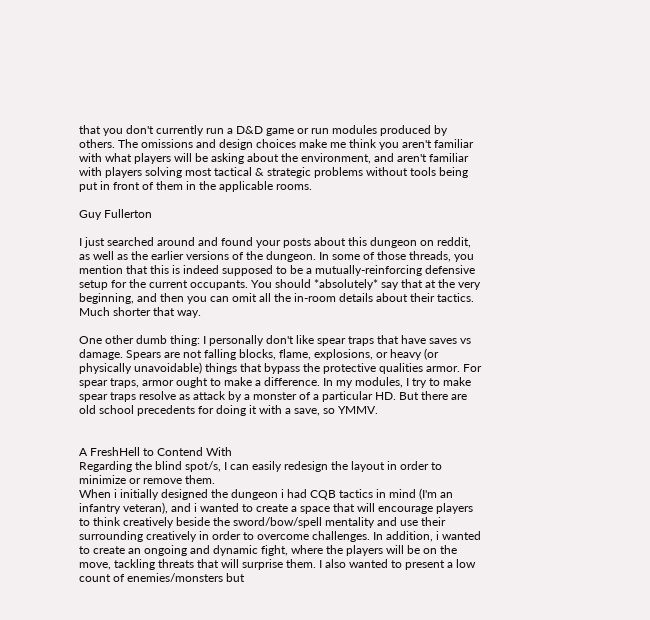that you don't currently run a D&D game or run modules produced by others. The omissions and design choices make me think you aren't familiar with what players will be asking about the environment, and aren't familiar with players solving most tactical & strategic problems without tools being put in front of them in the applicable rooms.

Guy Fullerton

I just searched around and found your posts about this dungeon on reddit, as well as the earlier versions of the dungeon. In some of those threads, you mention that this is indeed supposed to be a mutually-reinforcing defensive setup for the current occupants. You should *absolutely* say that at the very beginning, and then you can omit all the in-room details about their tactics. Much shorter that way.

One other dumb thing: I personally don't like spear traps that have saves vs damage. Spears are not falling blocks, flame, explosions, or heavy (or physically unavoidable) things that bypass the protective qualities armor. For spear traps, armor ought to make a difference. In my modules, I try to make spear traps resolve as attack by a monster of a particular HD. But there are old school precedents for doing it with a save, so YMMV.


A FreshHell to Contend With
Regarding the blind spot/s, I can easily redesign the layout in order to minimize or remove them.
When i initially designed the dungeon i had CQB tactics in mind (I'm an infantry veteran), and i wanted to create a space that will encourage players to think creatively beside the sword/bow/spell mentality and use their surrounding creatively in order to overcome challenges. In addition, i wanted to create an ongoing and dynamic fight, where the players will be on the move, tackling threats that will surprise them. I also wanted to present a low count of enemies/monsters but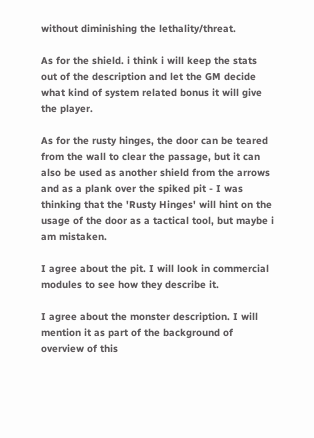without diminishing the lethality/threat.

As for the shield. i think i will keep the stats out of the description and let the GM decide what kind of system related bonus it will give the player.

As for the rusty hinges, the door can be teared from the wall to clear the passage, but it can also be used as another shield from the arrows and as a plank over the spiked pit - I was thinking that the 'Rusty Hinges' will hint on the usage of the door as a tactical tool, but maybe i am mistaken.

I agree about the pit. I will look in commercial modules to see how they describe it.

I agree about the monster description. I will mention it as part of the background of overview of this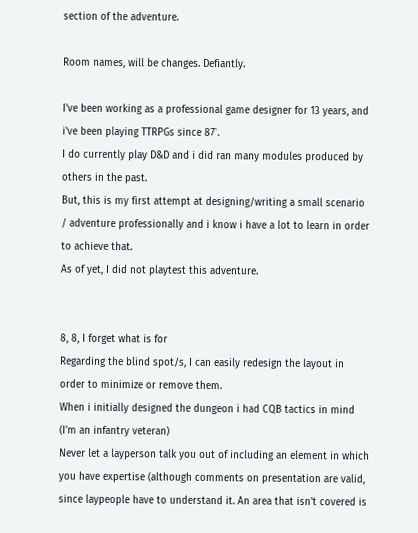section of the adventure.

Room names, will be changes. Defiantly.

I've been working as a professional game designer for 13 years, and i've been playing TTRPGs since 87`.
I do currently play D&D and i did ran many modules produced by others in the past.
But, this is my first attempt at designing/writing a small scenario / adventure professionally and i know i have a lot to learn in order to achieve that.
As of yet, I did not playtest this adventure.


8, 8, I forget what is for
Regarding the blind spot/s, I can easily redesign the layout in order to minimize or remove them.
When i initially designed the dungeon i had CQB tactics in mind (I'm an infantry veteran)
Never let a layperson talk you out of including an element in which you have expertise (although comments on presentation are valid, since laypeople have to understand it. An area that isn't covered is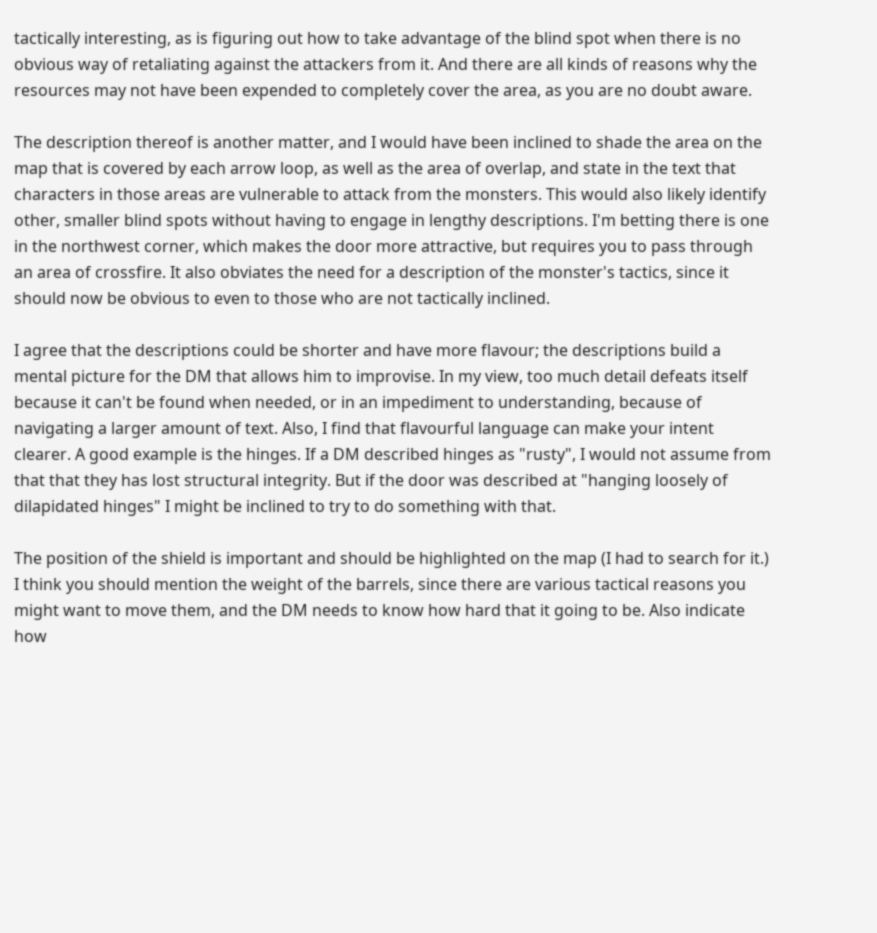tactically interesting, as is figuring out how to take advantage of the blind spot when there is no obvious way of retaliating against the attackers from it. And there are all kinds of reasons why the resources may not have been expended to completely cover the area, as you are no doubt aware.

The description thereof is another matter, and I would have been inclined to shade the area on the map that is covered by each arrow loop, as well as the area of overlap, and state in the text that characters in those areas are vulnerable to attack from the monsters. This would also likely identify other, smaller blind spots without having to engage in lengthy descriptions. I'm betting there is one in the northwest corner, which makes the door more attractive, but requires you to pass through an area of crossfire. It also obviates the need for a description of the monster's tactics, since it should now be obvious to even to those who are not tactically inclined.

I agree that the descriptions could be shorter and have more flavour; the descriptions build a mental picture for the DM that allows him to improvise. In my view, too much detail defeats itself because it can't be found when needed, or in an impediment to understanding, because of navigating a larger amount of text. Also, I find that flavourful language can make your intent clearer. A good example is the hinges. If a DM described hinges as "rusty", I would not assume from that that they has lost structural integrity. But if the door was described at "hanging loosely of dilapidated hinges" I might be inclined to try to do something with that.

The position of the shield is important and should be highlighted on the map (I had to search for it.) I think you should mention the weight of the barrels, since there are various tactical reasons you might want to move them, and the DM needs to know how hard that it going to be. Also indicate how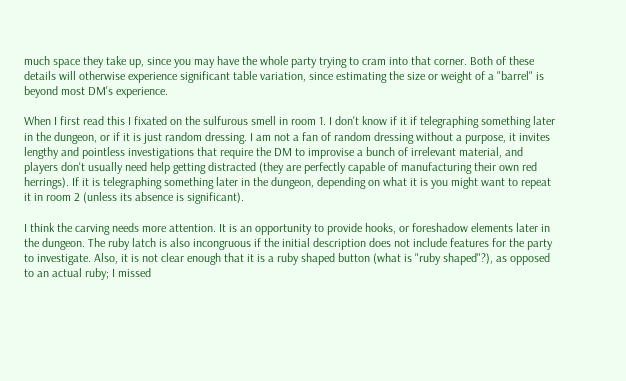much space they take up, since you may have the whole party trying to cram into that corner. Both of these details will otherwise experience significant table variation, since estimating the size or weight of a "barrel" is beyond most DM's experience.

When I first read this I fixated on the sulfurous smell in room 1. I don't know if it if telegraphing something later in the dungeon, or if it is just random dressing. I am not a fan of random dressing without a purpose, it invites lengthy and pointless investigations that require the DM to improvise a bunch of irrelevant material, and players don't usually need help getting distracted (they are perfectly capable of manufacturing their own red herrings). If it is telegraphing something later in the dungeon, depending on what it is you might want to repeat it in room 2 (unless its absence is significant).

I think the carving needs more attention. It is an opportunity to provide hooks, or foreshadow elements later in the dungeon. The ruby latch is also incongruous if the initial description does not include features for the party to investigate. Also, it is not clear enough that it is a ruby shaped button (what is "ruby shaped"?), as opposed to an actual ruby; I missed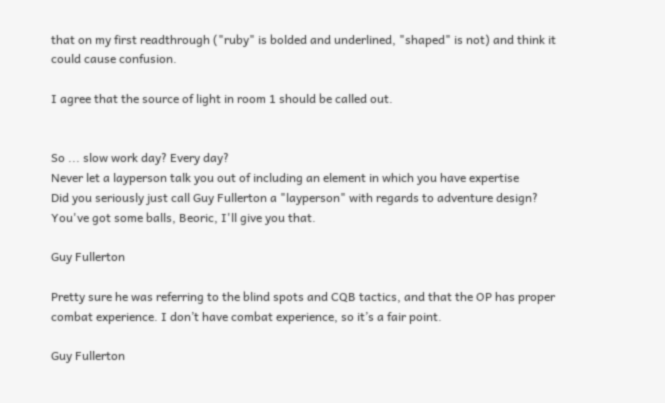that on my first readthrough ("ruby" is bolded and underlined, "shaped" is not) and think it could cause confusion.

I agree that the source of light in room 1 should be called out.


So ... slow work day? Every day?
Never let a layperson talk you out of including an element in which you have expertise
Did you seriously just call Guy Fullerton a "layperson" with regards to adventure design?
You've got some balls, Beoric, I'll give you that.

Guy Fullerton

Pretty sure he was referring to the blind spots and CQB tactics, and that the OP has proper combat experience. I don’t have combat experience, so it’s a fair point.

Guy Fullerton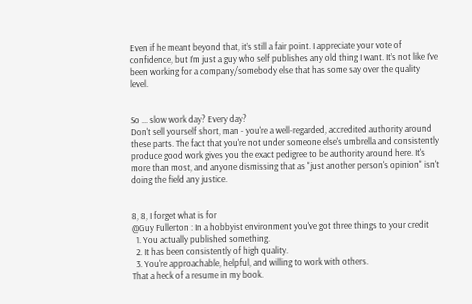Even if he meant beyond that, it’s still a fair point. I appreciate your vote of confidence, but I’m just a guy who self publishes any old thing I want. It’s not like I’ve been working for a company/somebody else that has some say over the quality level.


So ... slow work day? Every day?
Don't sell yourself short, man - you're a well-regarded, accredited authority around these parts. The fact that you're not under someone else's umbrella and consistently produce good work gives you the exact pedigree to be authority around here. It's more than most, and anyone dismissing that as "just another person's opinion" isn't doing the field any justice.


8, 8, I forget what is for
@Guy Fullerton : In a hobbyist environment you've got three things to your credit
  1. You actually published something.
  2. It has been consistently of high quality.
  3. You're approachable, helpful, and willing to work with others.
That a heck of a resume in my book.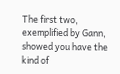The first two, exemplified by Gann, showed you have the kind of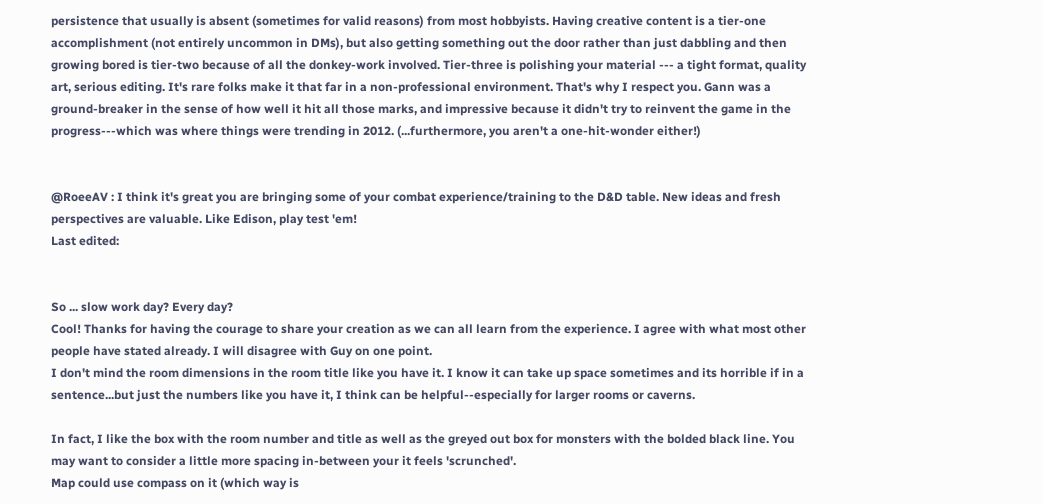persistence that usually is absent (sometimes for valid reasons) from most hobbyists. Having creative content is a tier-one accomplishment (not entirely uncommon in DMs), but also getting something out the door rather than just dabbling and then growing bored is tier-two because of all the donkey-work involved. Tier-three is polishing your material --- a tight format, quality art, serious editing. It's rare folks make it that far in a non-professional environment. That's why I respect you. Gann was a ground-breaker in the sense of how well it hit all those marks, and impressive because it didn't try to reinvent the game in the progress---which was where things were trending in 2012. (...furthermore, you aren't a one-hit-wonder either!)


@RoeeAV : I think it's great you are bringing some of your combat experience/training to the D&D table. New ideas and fresh perspectives are valuable. Like Edison, play test 'em!
Last edited:


So ... slow work day? Every day?
Cool! Thanks for having the courage to share your creation as we can all learn from the experience. I agree with what most other people have stated already. I will disagree with Guy on one point.
I don't mind the room dimensions in the room title like you have it. I know it can take up space sometimes and its horrible if in a sentence...but just the numbers like you have it, I think can be helpful--especially for larger rooms or caverns.

In fact, I like the box with the room number and title as well as the greyed out box for monsters with the bolded black line. You may want to consider a little more spacing in-between your it feels 'scrunched'.
Map could use compass on it (which way is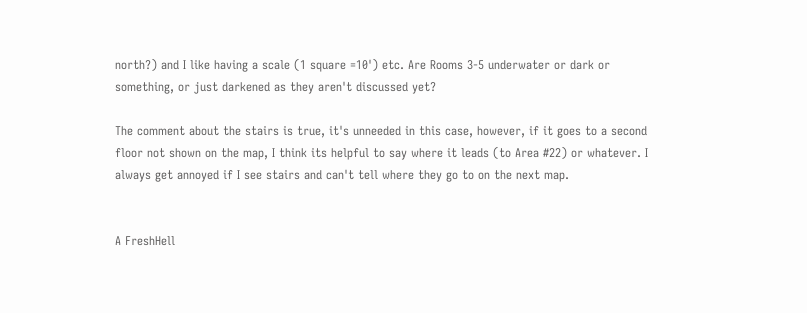north?) and I like having a scale (1 square =10') etc. Are Rooms 3-5 underwater or dark or something, or just darkened as they aren't discussed yet?

The comment about the stairs is true, it's unneeded in this case, however, if it goes to a second floor not shown on the map, I think its helpful to say where it leads (to Area #22) or whatever. I always get annoyed if I see stairs and can't tell where they go to on the next map.


A FreshHell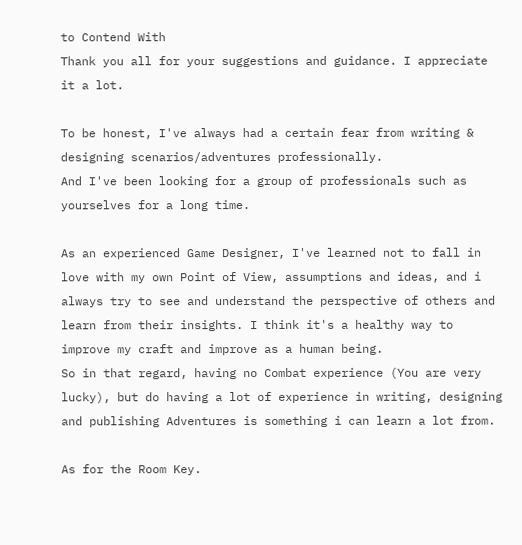to Contend With
Thank you all for your suggestions and guidance. I appreciate it a lot.

To be honest, I've always had a certain fear from writing & designing scenarios/adventures professionally.
And I've been looking for a group of professionals such as yourselves for a long time.

As an experienced Game Designer, I've learned not to fall in love with my own Point of View, assumptions and ideas, and i always try to see and understand the perspective of others and learn from their insights. I think it's a healthy way to improve my craft and improve as a human being.
So in that regard, having no Combat experience (You are very lucky), but do having a lot of experience in writing, designing and publishing Adventures is something i can learn a lot from.

As for the Room Key.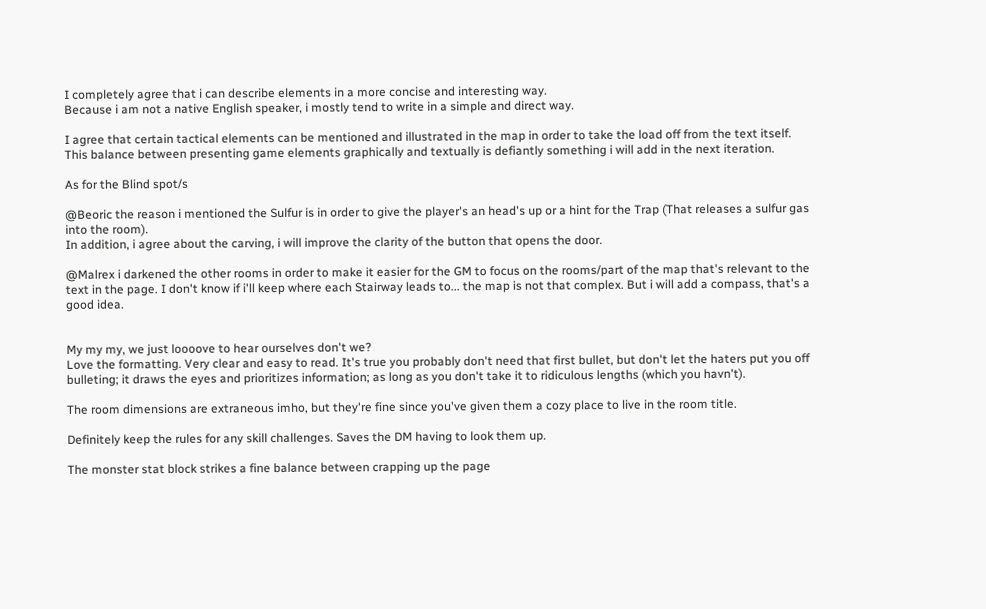I completely agree that i can describe elements in a more concise and interesting way.
Because i am not a native English speaker, i mostly tend to write in a simple and direct way.

I agree that certain tactical elements can be mentioned and illustrated in the map in order to take the load off from the text itself.
This balance between presenting game elements graphically and textually is defiantly something i will add in the next iteration.

As for the Blind spot/s

@Beoric the reason i mentioned the Sulfur is in order to give the player's an head's up or a hint for the Trap (That releases a sulfur gas into the room).
In addition, i agree about the carving, i will improve the clarity of the button that opens the door.

@Malrex i darkened the other rooms in order to make it easier for the GM to focus on the rooms/part of the map that's relevant to the text in the page. I don't know if i'll keep where each Stairway leads to... the map is not that complex. But i will add a compass, that's a good idea.


My my my, we just loooove to hear ourselves don't we?
Love the formatting. Very clear and easy to read. It's true you probably don't need that first bullet, but don't let the haters put you off bulleting; it draws the eyes and prioritizes information; as long as you don't take it to ridiculous lengths (which you havn't).

The room dimensions are extraneous imho, but they're fine since you've given them a cozy place to live in the room title.

Definitely keep the rules for any skill challenges. Saves the DM having to look them up.

The monster stat block strikes a fine balance between crapping up the page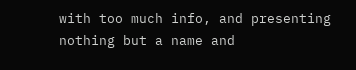with too much info, and presenting nothing but a name and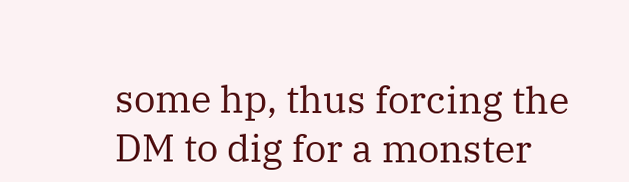some hp, thus forcing the DM to dig for a monster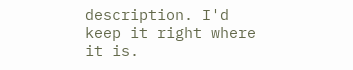description. I'd keep it right where it is.